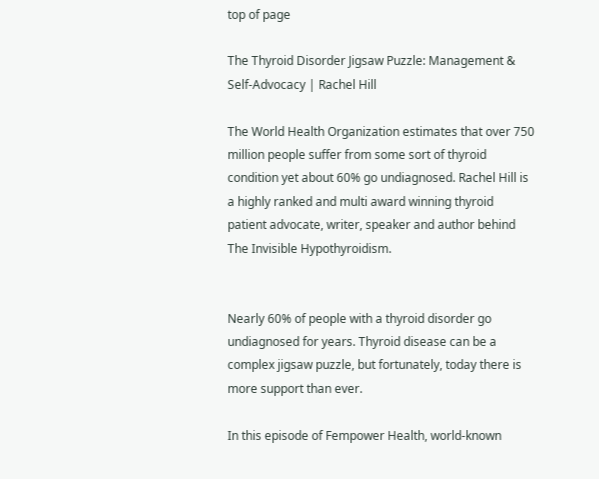top of page

The Thyroid Disorder Jigsaw Puzzle: Management & Self-Advocacy | Rachel Hill

The World Health Organization estimates that over 750 million people suffer from some sort of thyroid condition yet about 60% go undiagnosed. Rachel Hill is a highly ranked and multi award winning thyroid patient advocate, writer, speaker and author behind The Invisible Hypothyroidism.


Nearly 60% of people with a thyroid disorder go undiagnosed for years. Thyroid disease can be a complex jigsaw puzzle, but fortunately, today there is more support than ever.

In this episode of Fempower Health, world-known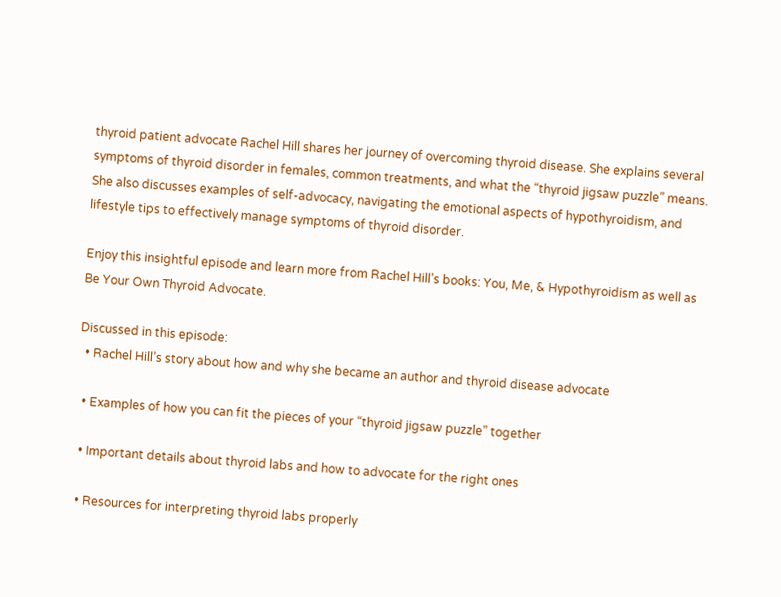thyroid patient advocate Rachel Hill shares her journey of overcoming thyroid disease. She explains several symptoms of thyroid disorder in females, common treatments, and what the “thyroid jigsaw puzzle” means. She also discusses examples of self-advocacy, navigating the emotional aspects of hypothyroidism, and lifestyle tips to effectively manage symptoms of thyroid disorder.

Enjoy this insightful episode and learn more from Rachel Hill’s books: You, Me, & Hypothyroidism as well as Be Your Own Thyroid Advocate.

Discussed in this episode:
  • Rachel Hill’s story about how and why she became an author and thyroid disease advocate

  • Examples of how you can fit the pieces of your “thyroid jigsaw puzzle” together

  • Important details about thyroid labs and how to advocate for the right ones

  • Resources for interpreting thyroid labs properly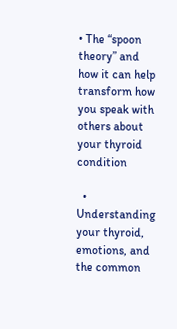• The “spoon theory” and how it can help transform how you speak with others about your thyroid condition

  • Understanding your thyroid, emotions, and the common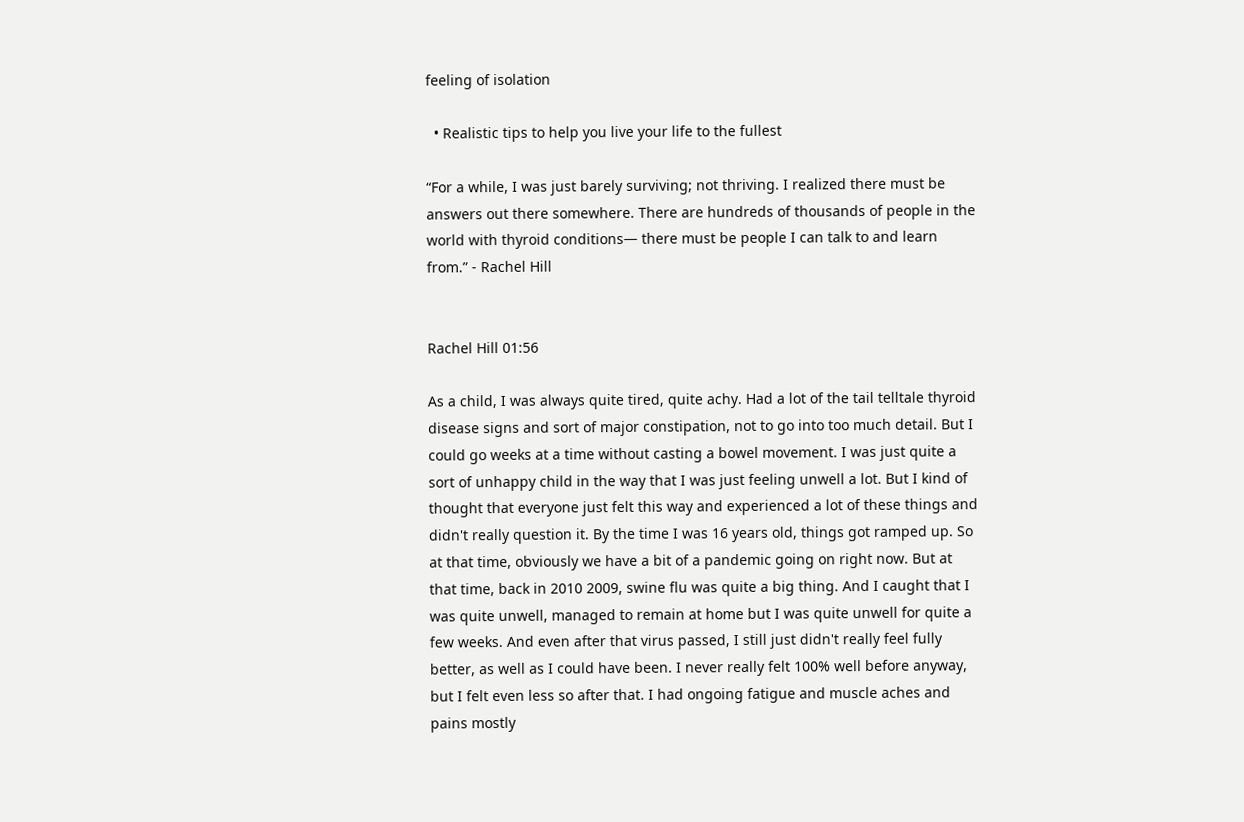feeling of isolation

  • Realistic tips to help you live your life to the fullest

“For a while, I was just barely surviving; not thriving. I realized there must be answers out there somewhere. There are hundreds of thousands of people in the world with thyroid conditions— there must be people I can talk to and learn from.” - Rachel Hill


Rachel Hill 01:56

As a child, I was always quite tired, quite achy. Had a lot of the tail telltale thyroid disease signs and sort of major constipation, not to go into too much detail. But I could go weeks at a time without casting a bowel movement. I was just quite a sort of unhappy child in the way that I was just feeling unwell a lot. But I kind of thought that everyone just felt this way and experienced a lot of these things and didn't really question it. By the time I was 16 years old, things got ramped up. So at that time, obviously we have a bit of a pandemic going on right now. But at that time, back in 2010 2009, swine flu was quite a big thing. And I caught that I was quite unwell, managed to remain at home but I was quite unwell for quite a few weeks. And even after that virus passed, I still just didn't really feel fully better, as well as I could have been. I never really felt 100% well before anyway, but I felt even less so after that. I had ongoing fatigue and muscle aches and pains mostly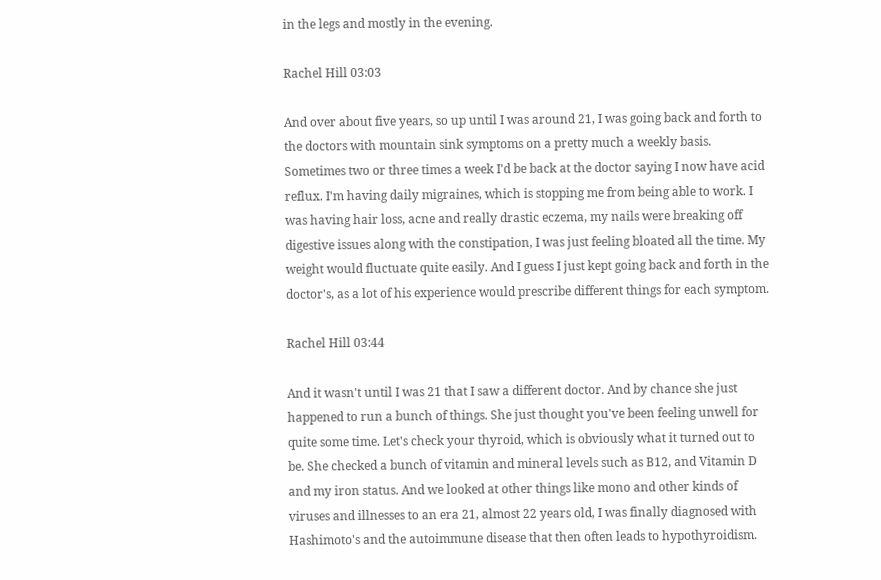in the legs and mostly in the evening.

Rachel Hill 03:03

And over about five years, so up until I was around 21, I was going back and forth to the doctors with mountain sink symptoms on a pretty much a weekly basis. Sometimes two or three times a week I'd be back at the doctor saying I now have acid reflux. I'm having daily migraines, which is stopping me from being able to work. I was having hair loss, acne and really drastic eczema, my nails were breaking off digestive issues along with the constipation, I was just feeling bloated all the time. My weight would fluctuate quite easily. And I guess I just kept going back and forth in the doctor's, as a lot of his experience would prescribe different things for each symptom.

Rachel Hill 03:44

And it wasn't until I was 21 that I saw a different doctor. And by chance she just happened to run a bunch of things. She just thought you've been feeling unwell for quite some time. Let's check your thyroid, which is obviously what it turned out to be. She checked a bunch of vitamin and mineral levels such as B12, and Vitamin D and my iron status. And we looked at other things like mono and other kinds of viruses and illnesses to an era 21, almost 22 years old, I was finally diagnosed with Hashimoto's and the autoimmune disease that then often leads to hypothyroidism.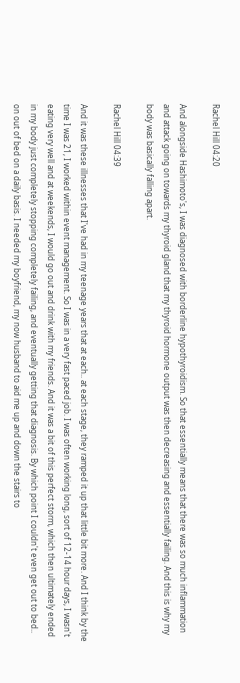Rachel Hill 04:20

And alongside Hashimoto's, I was diagnosed with borderline hypothyroidism. So that essentially means that there was so much inflammation and attack going on towards my thyroid gland that my thyroid hormone output was then decreasing and essentially failing. And this is why my body was basically falling apart.

Rachel Hill 04:39

And it was these illnesses that I've had in my teenage years that at each.. at each stage, they ramped it up that little bit more. And I think by the time I was 21, I worked within event management. So I was in a very fast paced job. I was often working long, sort of 12-14 hour days, I wasn't eating very well and at weekends, I would go out and drink with my friends. And it was a bit of this perfect storm, which then ultimately ended in my body just completely stopping completely failing, and eventually getting that diagnosis. By which point I couldn't even get out to bed.. on out of bed on a daily basis. I needed my boyfriend, my now husband to aid me up and down the stairs to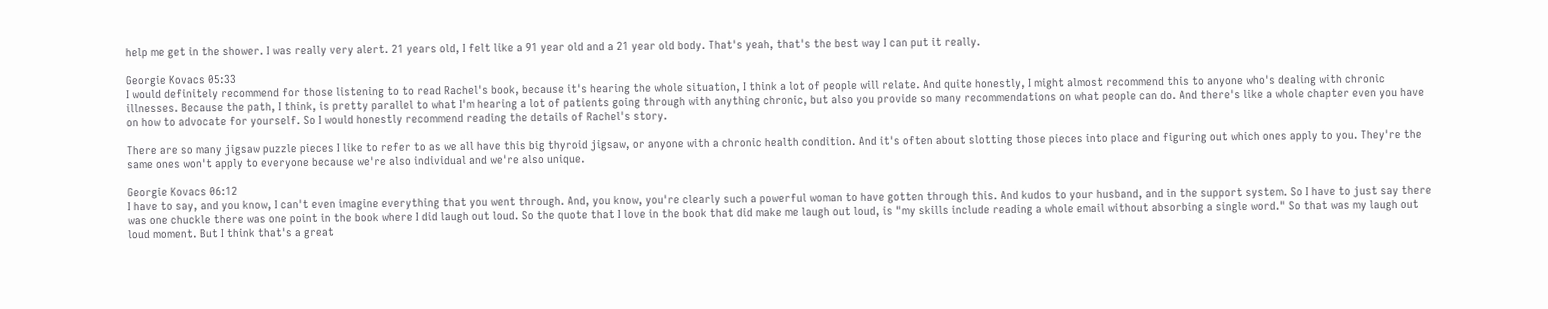help me get in the shower. I was really very alert. 21 years old, I felt like a 91 year old and a 21 year old body. That's yeah, that's the best way I can put it really.

Georgie Kovacs 05:33
I would definitely recommend for those listening to to read Rachel's book, because it's hearing the whole situation, I think a lot of people will relate. And quite honestly, I might almost recommend this to anyone who's dealing with chronic illnesses. Because the path, I think, is pretty parallel to what I'm hearing a lot of patients going through with anything chronic, but also you provide so many recommendations on what people can do. And there's like a whole chapter even you have on how to advocate for yourself. So I would honestly recommend reading the details of Rachel's story.

There are so many jigsaw puzzle pieces I like to refer to as we all have this big thyroid jigsaw, or anyone with a chronic health condition. And it's often about slotting those pieces into place and figuring out which ones apply to you. They're the same ones won't apply to everyone because we're also individual and we're also unique.

Georgie Kovacs 06:12
I have to say, and you know, I can't even imagine everything that you went through. And, you know, you're clearly such a powerful woman to have gotten through this. And kudos to your husband, and in the support system. So I have to just say there was one chuckle there was one point in the book where I did laugh out loud. So the quote that I love in the book that did make me laugh out loud, is "my skills include reading a whole email without absorbing a single word." So that was my laugh out loud moment. But I think that's a great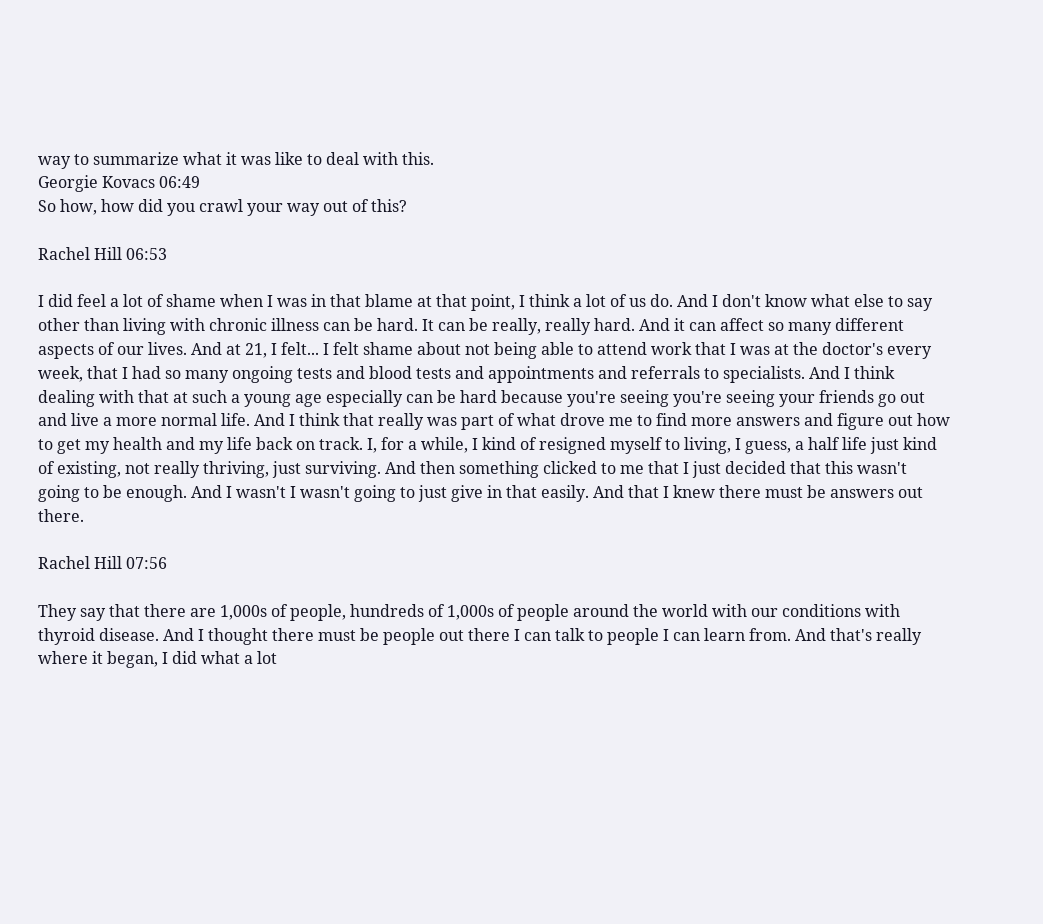way to summarize what it was like to deal with this.
Georgie Kovacs 06:49
So how, how did you crawl your way out of this?

Rachel Hill 06:53

I did feel a lot of shame when I was in that blame at that point, I think a lot of us do. And I don't know what else to say other than living with chronic illness can be hard. It can be really, really hard. And it can affect so many different aspects of our lives. And at 21, I felt... I felt shame about not being able to attend work that I was at the doctor's every week, that I had so many ongoing tests and blood tests and appointments and referrals to specialists. And I think dealing with that at such a young age especially can be hard because you're seeing you're seeing your friends go out and live a more normal life. And I think that really was part of what drove me to find more answers and figure out how to get my health and my life back on track. I, for a while, I kind of resigned myself to living, I guess, a half life just kind of existing, not really thriving, just surviving. And then something clicked to me that I just decided that this wasn't going to be enough. And I wasn't I wasn't going to just give in that easily. And that I knew there must be answers out there.

Rachel Hill 07:56

They say that there are 1,000s of people, hundreds of 1,000s of people around the world with our conditions with thyroid disease. And I thought there must be people out there I can talk to people I can learn from. And that's really where it began, I did what a lot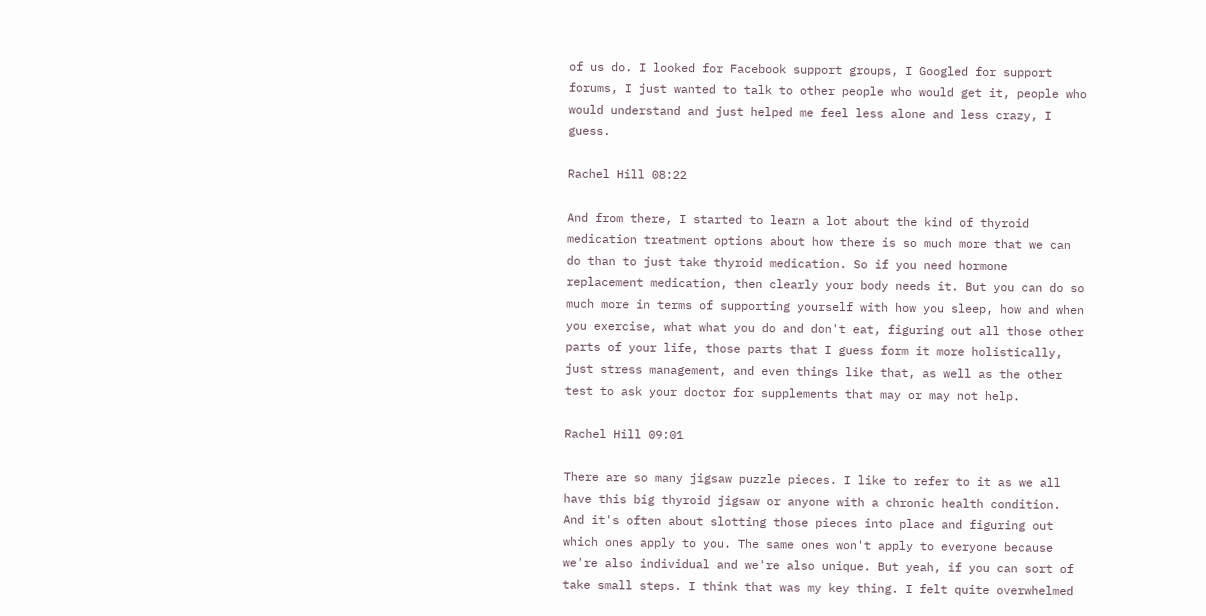of us do. I looked for Facebook support groups, I Googled for support forums, I just wanted to talk to other people who would get it, people who would understand and just helped me feel less alone and less crazy, I guess.

Rachel Hill 08:22

And from there, I started to learn a lot about the kind of thyroid medication treatment options about how there is so much more that we can do than to just take thyroid medication. So if you need hormone replacement medication, then clearly your body needs it. But you can do so much more in terms of supporting yourself with how you sleep, how and when you exercise, what what you do and don't eat, figuring out all those other parts of your life, those parts that I guess form it more holistically, just stress management, and even things like that, as well as the other test to ask your doctor for supplements that may or may not help.

Rachel Hill 09:01

There are so many jigsaw puzzle pieces. I like to refer to it as we all have this big thyroid jigsaw or anyone with a chronic health condition. And it's often about slotting those pieces into place and figuring out which ones apply to you. The same ones won't apply to everyone because we're also individual and we're also unique. But yeah, if you can sort of take small steps. I think that was my key thing. I felt quite overwhelmed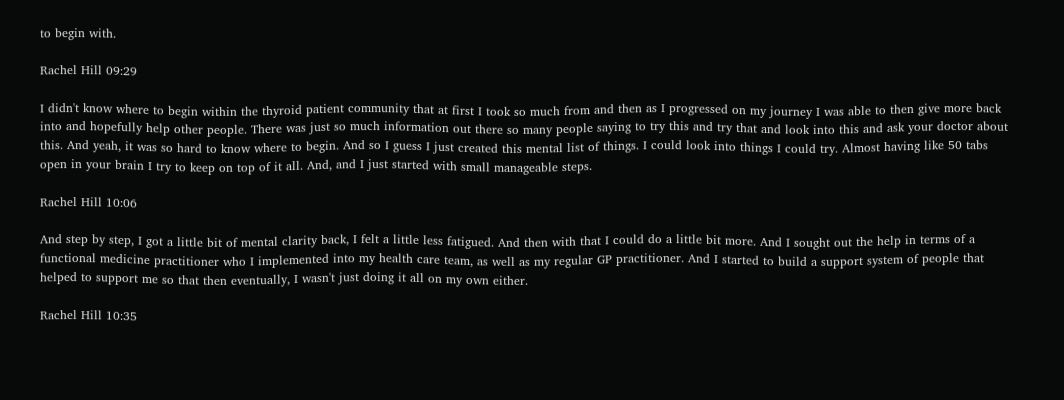to begin with.

Rachel Hill 09:29

I didn't know where to begin within the thyroid patient community that at first I took so much from and then as I progressed on my journey I was able to then give more back into and hopefully help other people. There was just so much information out there so many people saying to try this and try that and look into this and ask your doctor about this. And yeah, it was so hard to know where to begin. And so I guess I just created this mental list of things. I could look into things I could try. Almost having like 50 tabs open in your brain I try to keep on top of it all. And, and I just started with small manageable steps.

Rachel Hill 10:06

And step by step, I got a little bit of mental clarity back, I felt a little less fatigued. And then with that I could do a little bit more. And I sought out the help in terms of a functional medicine practitioner who I implemented into my health care team, as well as my regular GP practitioner. And I started to build a support system of people that helped to support me so that then eventually, I wasn't just doing it all on my own either.

Rachel Hill 10:35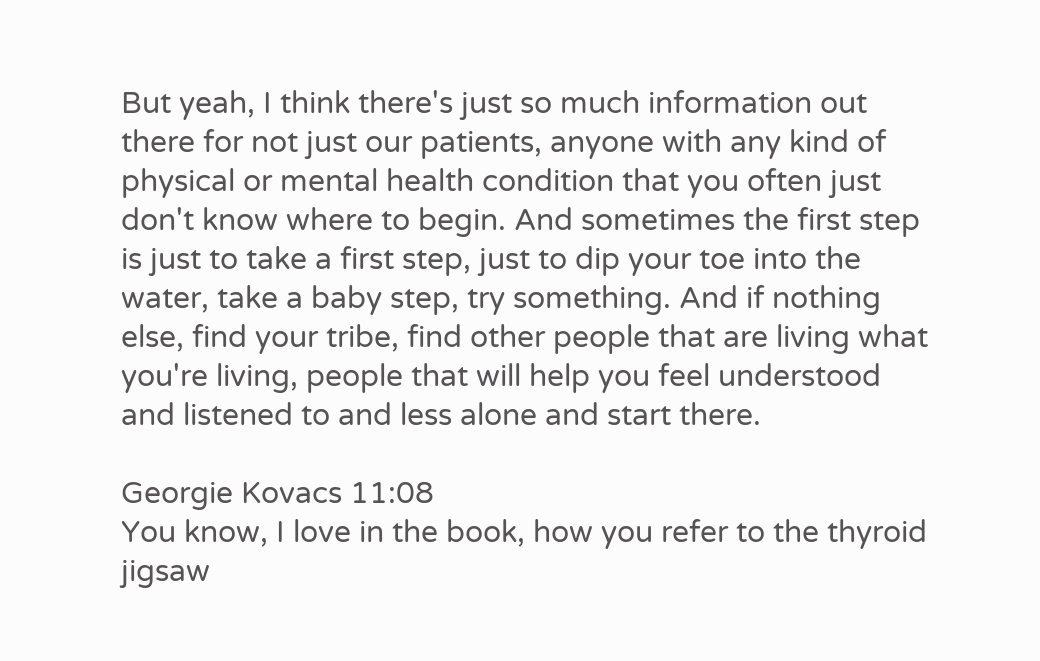But yeah, I think there's just so much information out there for not just our patients, anyone with any kind of physical or mental health condition that you often just don't know where to begin. And sometimes the first step is just to take a first step, just to dip your toe into the water, take a baby step, try something. And if nothing else, find your tribe, find other people that are living what you're living, people that will help you feel understood and listened to and less alone and start there.

Georgie Kovacs 11:08
You know, I love in the book, how you refer to the thyroid jigsaw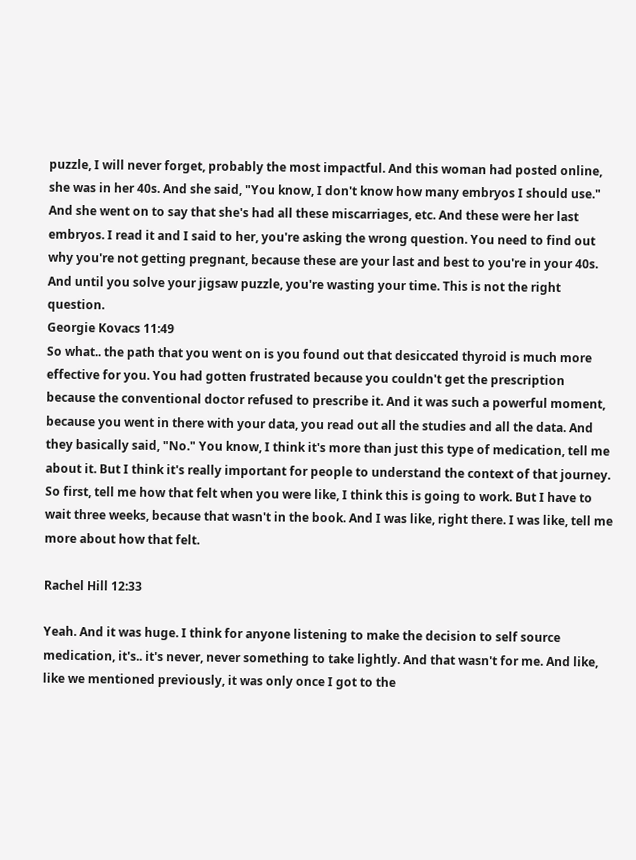puzzle, I will never forget, probably the most impactful. And this woman had posted online, she was in her 40s. And she said, "You know, I don't know how many embryos I should use." And she went on to say that she's had all these miscarriages, etc. And these were her last embryos. I read it and I said to her, you're asking the wrong question. You need to find out why you're not getting pregnant, because these are your last and best to you're in your 40s. And until you solve your jigsaw puzzle, you're wasting your time. This is not the right question.
Georgie Kovacs 11:49
So what.. the path that you went on is you found out that desiccated thyroid is much more effective for you. You had gotten frustrated because you couldn't get the prescription because the conventional doctor refused to prescribe it. And it was such a powerful moment, because you went in there with your data, you read out all the studies and all the data. And they basically said, "No." You know, I think it's more than just this type of medication, tell me about it. But I think it's really important for people to understand the context of that journey. So first, tell me how that felt when you were like, I think this is going to work. But I have to wait three weeks, because that wasn't in the book. And I was like, right there. I was like, tell me more about how that felt.

Rachel Hill 12:33

Yeah. And it was huge. I think for anyone listening to make the decision to self source medication, it's.. it's never, never something to take lightly. And that wasn't for me. And like, like we mentioned previously, it was only once I got to the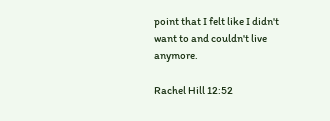point that I felt like I didn't want to and couldn't live anymore.

Rachel Hill 12:52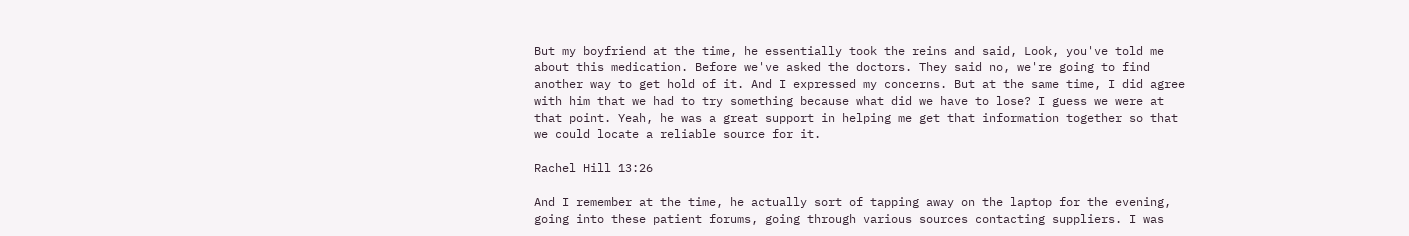But my boyfriend at the time, he essentially took the reins and said, Look, you've told me about this medication. Before we've asked the doctors. They said no, we're going to find another way to get hold of it. And I expressed my concerns. But at the same time, I did agree with him that we had to try something because what did we have to lose? I guess we were at that point. Yeah, he was a great support in helping me get that information together so that we could locate a reliable source for it.

Rachel Hill 13:26

And I remember at the time, he actually sort of tapping away on the laptop for the evening, going into these patient forums, going through various sources contacting suppliers. I was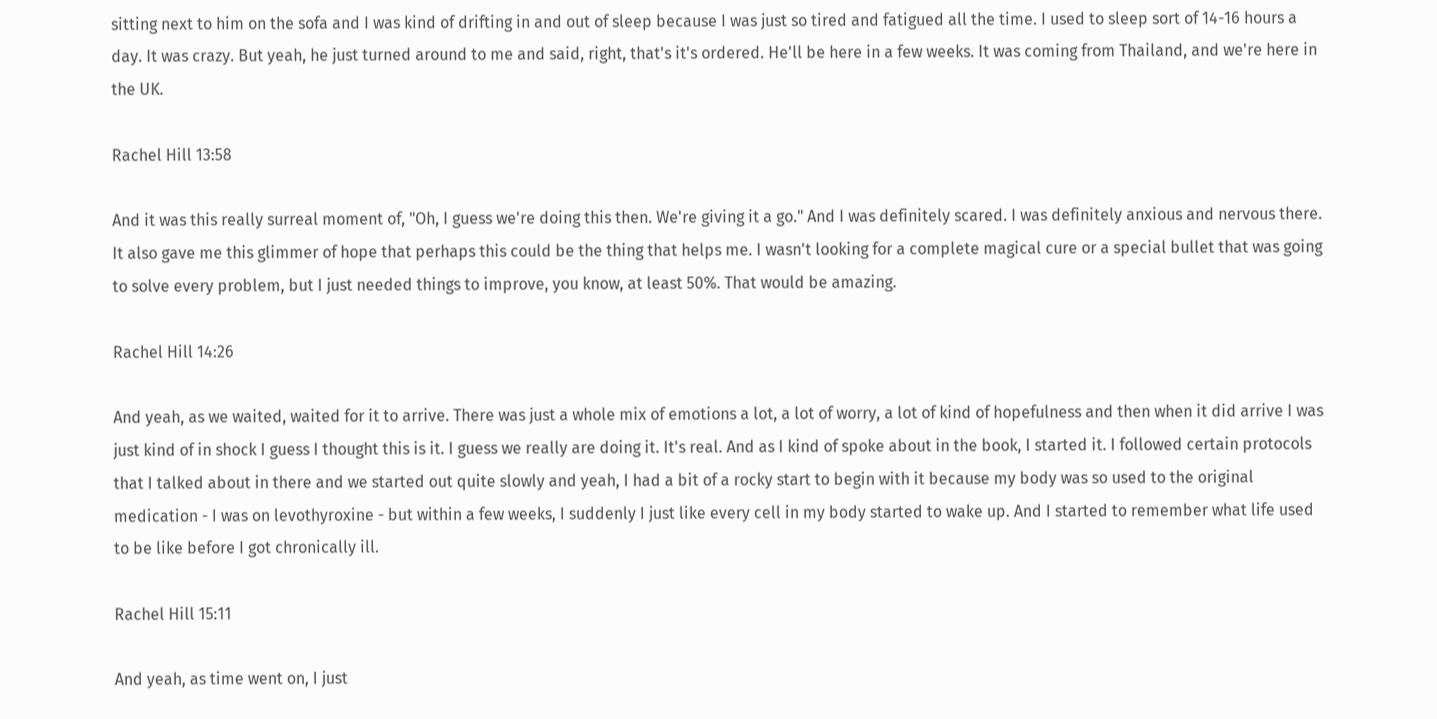sitting next to him on the sofa and I was kind of drifting in and out of sleep because I was just so tired and fatigued all the time. I used to sleep sort of 14-16 hours a day. It was crazy. But yeah, he just turned around to me and said, right, that's it's ordered. He'll be here in a few weeks. It was coming from Thailand, and we're here in the UK.

Rachel Hill 13:58

And it was this really surreal moment of, "Oh, I guess we're doing this then. We're giving it a go." And I was definitely scared. I was definitely anxious and nervous there. It also gave me this glimmer of hope that perhaps this could be the thing that helps me. I wasn't looking for a complete magical cure or a special bullet that was going to solve every problem, but I just needed things to improve, you know, at least 50%. That would be amazing.

Rachel Hill 14:26

And yeah, as we waited, waited for it to arrive. There was just a whole mix of emotions a lot, a lot of worry, a lot of kind of hopefulness and then when it did arrive I was just kind of in shock I guess I thought this is it. I guess we really are doing it. It's real. And as I kind of spoke about in the book, I started it. I followed certain protocols that I talked about in there and we started out quite slowly and yeah, I had a bit of a rocky start to begin with it because my body was so used to the original medication - I was on levothyroxine - but within a few weeks, I suddenly I just like every cell in my body started to wake up. And I started to remember what life used to be like before I got chronically ill.

Rachel Hill 15:11

And yeah, as time went on, I just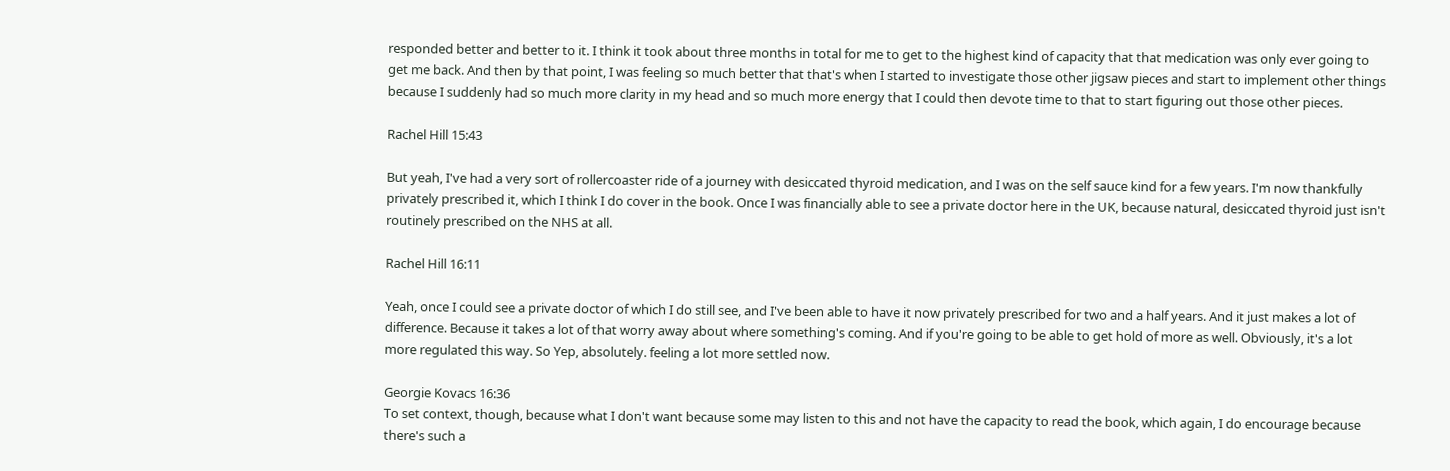responded better and better to it. I think it took about three months in total for me to get to the highest kind of capacity that that medication was only ever going to get me back. And then by that point, I was feeling so much better that that's when I started to investigate those other jigsaw pieces and start to implement other things because I suddenly had so much more clarity in my head and so much more energy that I could then devote time to that to start figuring out those other pieces.

Rachel Hill 15:43

But yeah, I've had a very sort of rollercoaster ride of a journey with desiccated thyroid medication, and I was on the self sauce kind for a few years. I'm now thankfully privately prescribed it, which I think I do cover in the book. Once I was financially able to see a private doctor here in the UK, because natural, desiccated thyroid just isn't routinely prescribed on the NHS at all.

Rachel Hill 16:11

Yeah, once I could see a private doctor of which I do still see, and I've been able to have it now privately prescribed for two and a half years. And it just makes a lot of difference. Because it takes a lot of that worry away about where something's coming. And if you're going to be able to get hold of more as well. Obviously, it's a lot more regulated this way. So Yep, absolutely. feeling a lot more settled now.

Georgie Kovacs 16:36
To set context, though, because what I don't want because some may listen to this and not have the capacity to read the book, which again, I do encourage because there's such a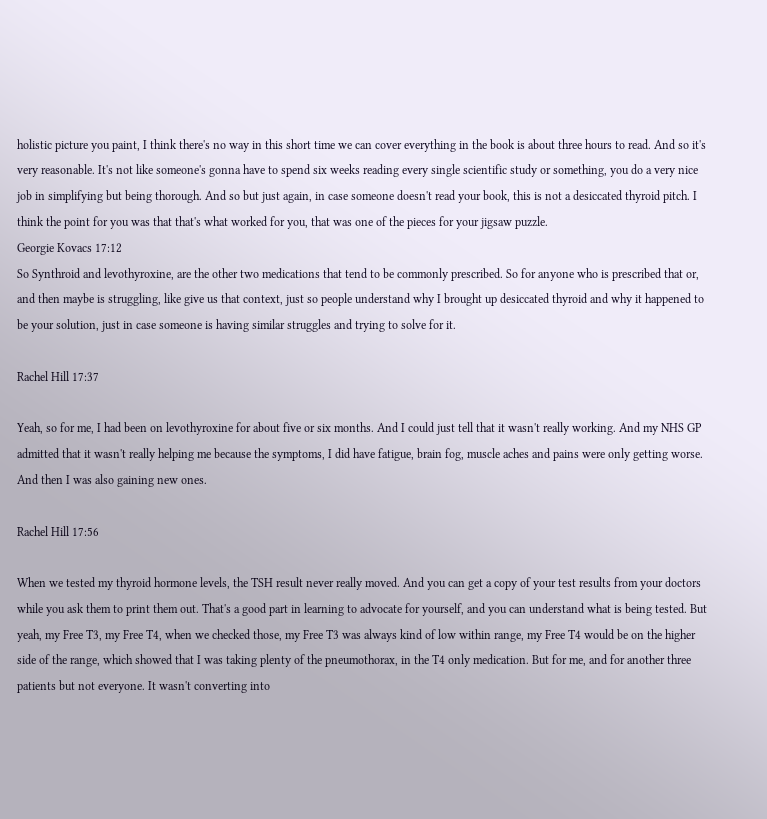holistic picture you paint, I think there's no way in this short time we can cover everything in the book is about three hours to read. And so it's very reasonable. It's not like someone's gonna have to spend six weeks reading every single scientific study or something, you do a very nice job in simplifying but being thorough. And so but just again, in case someone doesn't read your book, this is not a desiccated thyroid pitch. I think the point for you was that that's what worked for you, that was one of the pieces for your jigsaw puzzle.
Georgie Kovacs 17:12
So Synthroid and levothyroxine, are the other two medications that tend to be commonly prescribed. So for anyone who is prescribed that or, and then maybe is struggling, like give us that context, just so people understand why I brought up desiccated thyroid and why it happened to be your solution, just in case someone is having similar struggles and trying to solve for it.

Rachel Hill 17:37

Yeah, so for me, I had been on levothyroxine for about five or six months. And I could just tell that it wasn't really working. And my NHS GP admitted that it wasn't really helping me because the symptoms, I did have fatigue, brain fog, muscle aches and pains were only getting worse. And then I was also gaining new ones.

Rachel Hill 17:56

When we tested my thyroid hormone levels, the TSH result never really moved. And you can get a copy of your test results from your doctors while you ask them to print them out. That's a good part in learning to advocate for yourself, and you can understand what is being tested. But yeah, my Free T3, my Free T4, when we checked those, my Free T3 was always kind of low within range, my Free T4 would be on the higher side of the range, which showed that I was taking plenty of the pneumothorax, in the T4 only medication. But for me, and for another three patients but not everyone. It wasn't converting into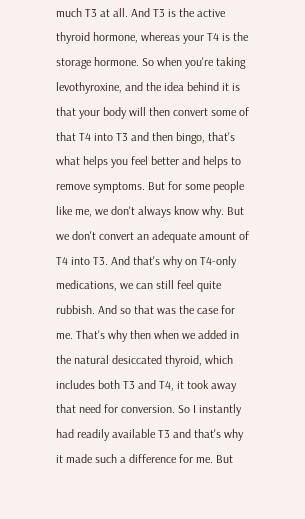much T3 at all. And T3 is the active thyroid hormone, whereas your T4 is the storage hormone. So when you're taking levothyroxine, and the idea behind it is that your body will then convert some of that T4 into T3 and then bingo, that's what helps you feel better and helps to remove symptoms. But for some people like me, we don't always know why. But we don't convert an adequate amount of T4 into T3. And that's why on T4-only medications, we can still feel quite rubbish. And so that was the case for me. That's why then when we added in the natural desiccated thyroid, which includes both T3 and T4, it took away that need for conversion. So I instantly had readily available T3 and that's why it made such a difference for me. But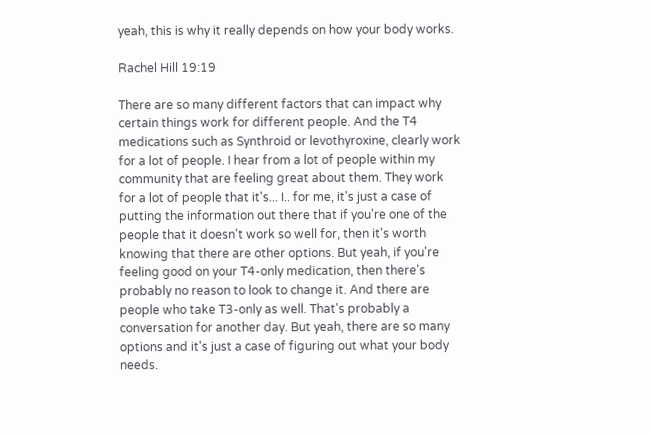yeah, this is why it really depends on how your body works.

Rachel Hill 19:19

There are so many different factors that can impact why certain things work for different people. And the T4 medications such as Synthroid or levothyroxine, clearly work for a lot of people. I hear from a lot of people within my community that are feeling great about them. They work for a lot of people that it's... I.. for me, it's just a case of putting the information out there that if you're one of the people that it doesn't work so well for, then it's worth knowing that there are other options. But yeah, if you're feeling good on your T4-only medication, then there's probably no reason to look to change it. And there are people who take T3-only as well. That's probably a conversation for another day. But yeah, there are so many options and it's just a case of figuring out what your body needs.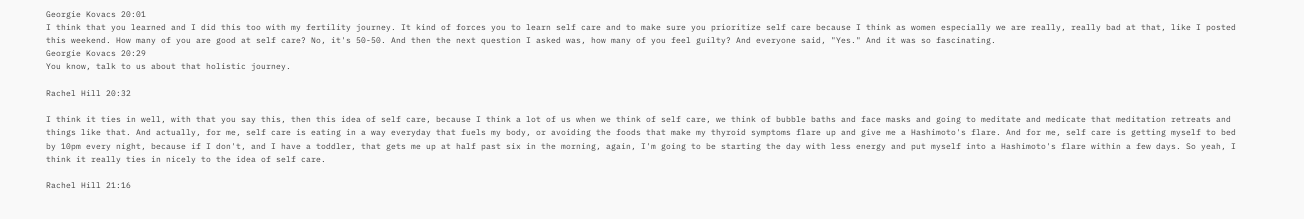Georgie Kovacs 20:01
I think that you learned and I did this too with my fertility journey. It kind of forces you to learn self care and to make sure you prioritize self care because I think as women especially we are really, really bad at that, like I posted this weekend. How many of you are good at self care? No, it's 50-50. And then the next question I asked was, how many of you feel guilty? And everyone said, "Yes." And it was so fascinating.
Georgie Kovacs 20:29
You know, talk to us about that holistic journey.

Rachel Hill 20:32

I think it ties in well, with that you say this, then this idea of self care, because I think a lot of us when we think of self care, we think of bubble baths and face masks and going to meditate and medicate that meditation retreats and things like that. And actually, for me, self care is eating in a way everyday that fuels my body, or avoiding the foods that make my thyroid symptoms flare up and give me a Hashimoto's flare. And for me, self care is getting myself to bed by 10pm every night, because if I don't, and I have a toddler, that gets me up at half past six in the morning, again, I'm going to be starting the day with less energy and put myself into a Hashimoto's flare within a few days. So yeah, I think it really ties in nicely to the idea of self care.

Rachel Hill 21:16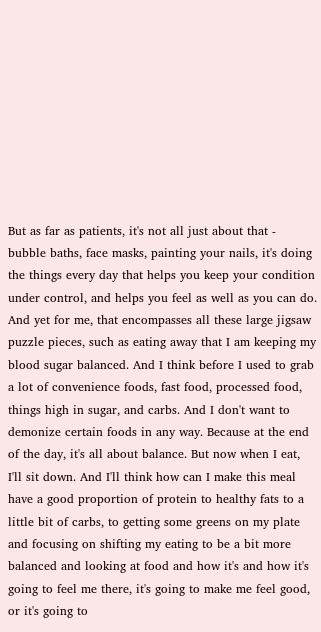But as far as patients, it's not all just about that - bubble baths, face masks, painting your nails, it's doing the things every day that helps you keep your condition under control, and helps you feel as well as you can do. And yet for me, that encompasses all these large jigsaw puzzle pieces, such as eating away that I am keeping my blood sugar balanced. And I think before I used to grab a lot of convenience foods, fast food, processed food, things high in sugar, and carbs. And I don't want to demonize certain foods in any way. Because at the end of the day, it's all about balance. But now when I eat, I'll sit down. And I'll think how can I make this meal have a good proportion of protein to healthy fats to a little bit of carbs, to getting some greens on my plate and focusing on shifting my eating to be a bit more balanced and looking at food and how it's and how it's going to feel me there, it's going to make me feel good, or it's going to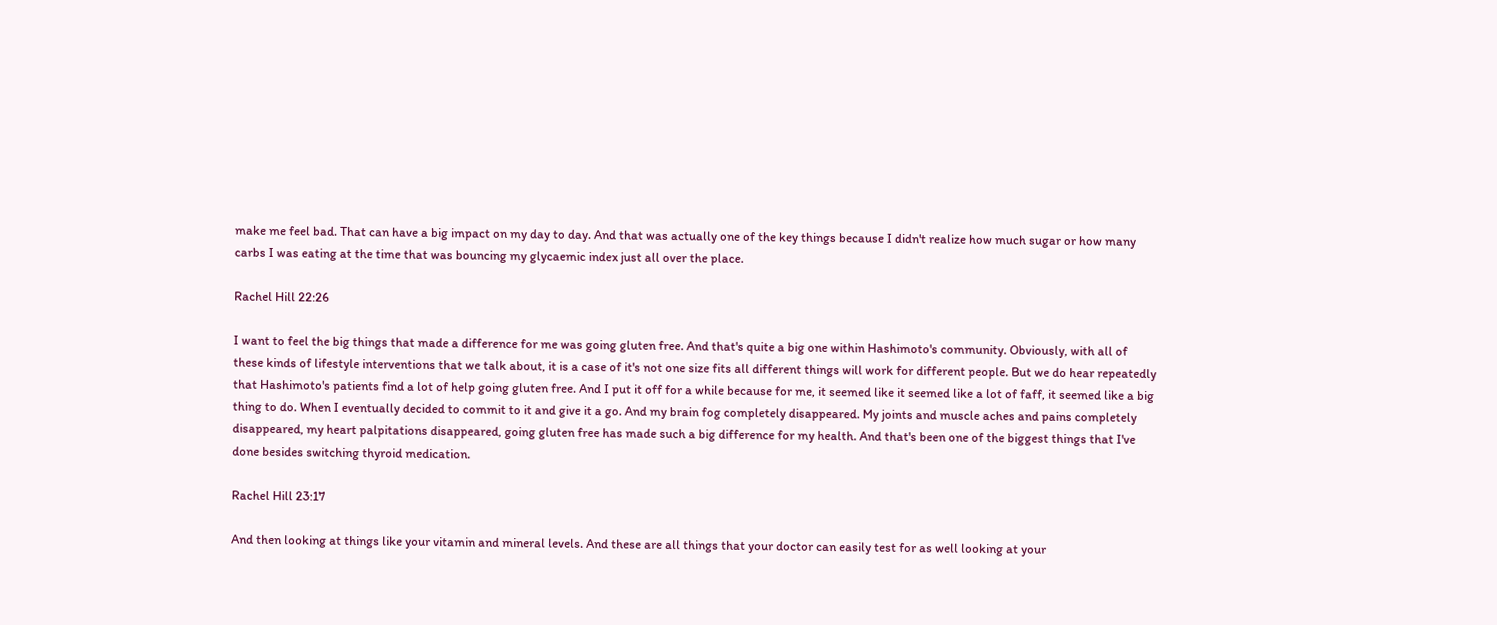make me feel bad. That can have a big impact on my day to day. And that was actually one of the key things because I didn't realize how much sugar or how many carbs I was eating at the time that was bouncing my glycaemic index just all over the place.

Rachel Hill 22:26

I want to feel the big things that made a difference for me was going gluten free. And that's quite a big one within Hashimoto's community. Obviously, with all of these kinds of lifestyle interventions that we talk about, it is a case of it's not one size fits all different things will work for different people. But we do hear repeatedly that Hashimoto's patients find a lot of help going gluten free. And I put it off for a while because for me, it seemed like it seemed like a lot of faff, it seemed like a big thing to do. When I eventually decided to commit to it and give it a go. And my brain fog completely disappeared. My joints and muscle aches and pains completely disappeared, my heart palpitations disappeared, going gluten free has made such a big difference for my health. And that's been one of the biggest things that I've done besides switching thyroid medication.

Rachel Hill 23:17

And then looking at things like your vitamin and mineral levels. And these are all things that your doctor can easily test for as well looking at your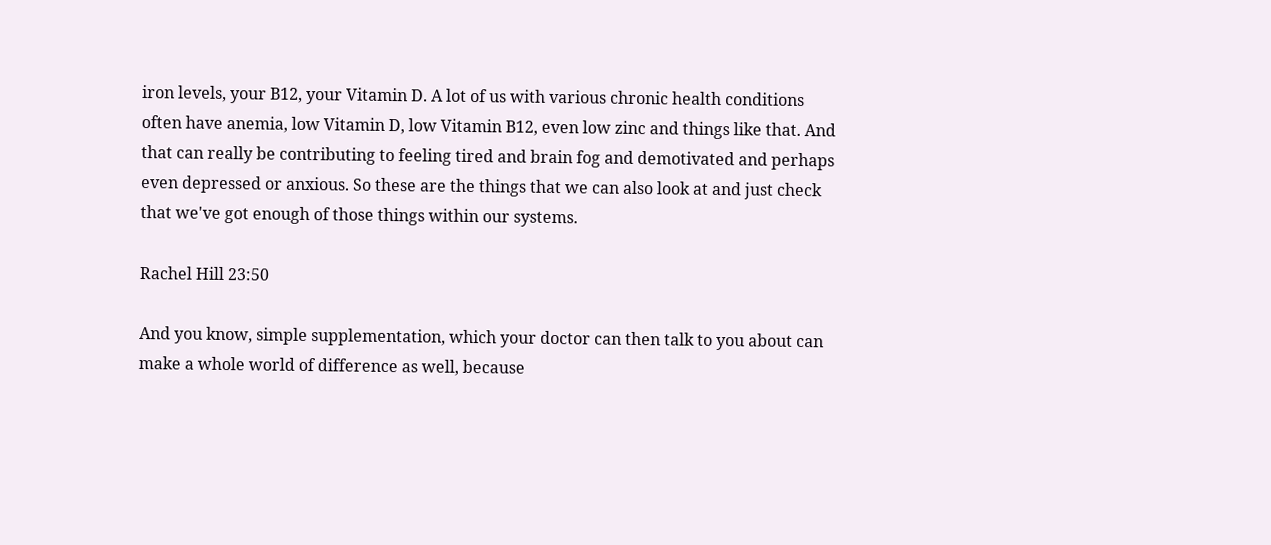iron levels, your B12, your Vitamin D. A lot of us with various chronic health conditions often have anemia, low Vitamin D, low Vitamin B12, even low zinc and things like that. And that can really be contributing to feeling tired and brain fog and demotivated and perhaps even depressed or anxious. So these are the things that we can also look at and just check that we've got enough of those things within our systems.

Rachel Hill 23:50

And you know, simple supplementation, which your doctor can then talk to you about can make a whole world of difference as well, because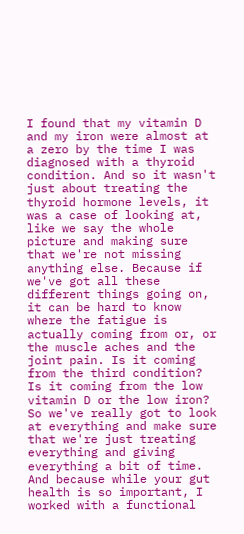I found that my vitamin D and my iron were almost at a zero by the time I was diagnosed with a thyroid condition. And so it wasn't just about treating the thyroid hormone levels, it was a case of looking at, like we say the whole picture and making sure that we're not missing anything else. Because if we've got all these different things going on, it can be hard to know where the fatigue is actually coming from or, or the muscle aches and the joint pain. Is it coming from the third condition? Is it coming from the low vitamin D or the low iron? So we've really got to look at everything and make sure that we're just treating everything and giving everything a bit of time. And because while your gut health is so important, I worked with a functional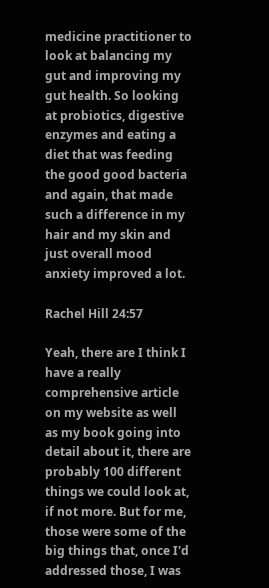medicine practitioner to look at balancing my gut and improving my gut health. So looking at probiotics, digestive enzymes and eating a diet that was feeding the good good bacteria and again, that made such a difference in my hair and my skin and just overall mood anxiety improved a lot.

Rachel Hill 24:57

Yeah, there are I think I have a really comprehensive article on my website as well as my book going into detail about it, there are probably 100 different things we could look at, if not more. But for me, those were some of the big things that, once I'd addressed those, I was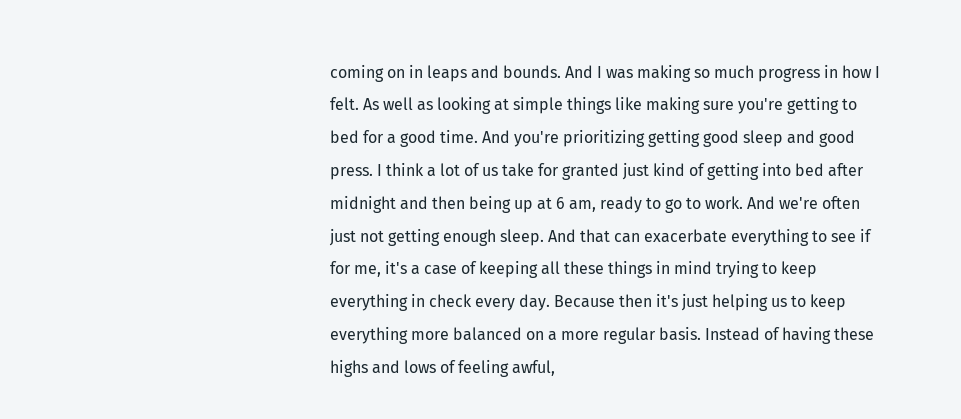coming on in leaps and bounds. And I was making so much progress in how I felt. As well as looking at simple things like making sure you're getting to bed for a good time. And you're prioritizing getting good sleep and good press. I think a lot of us take for granted just kind of getting into bed after midnight and then being up at 6 am, ready to go to work. And we're often just not getting enough sleep. And that can exacerbate everything to see if for me, it's a case of keeping all these things in mind trying to keep everything in check every day. Because then it's just helping us to keep everything more balanced on a more regular basis. Instead of having these highs and lows of feeling awful,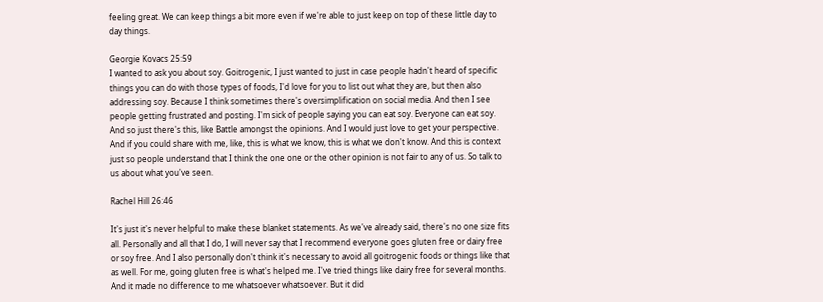feeling great. We can keep things a bit more even if we're able to just keep on top of these little day to day things.

Georgie Kovacs 25:59
I wanted to ask you about soy. Goitrogenic, I just wanted to just in case people hadn't heard of specific things you can do with those types of foods, I'd love for you to list out what they are, but then also addressing soy. Because I think sometimes there's oversimplification on social media. And then I see people getting frustrated and posting. I'm sick of people saying you can eat soy. Everyone can eat soy. And so just there's this, like Battle amongst the opinions. And I would just love to get your perspective. And if you could share with me, like, this is what we know, this is what we don't know. And this is context just so people understand that I think the one one or the other opinion is not fair to any of us. So talk to us about what you've seen.

Rachel Hill 26:46

It's just it's never helpful to make these blanket statements. As we've already said, there's no one size fits all. Personally and all that I do, I will never say that I recommend everyone goes gluten free or dairy free or soy free. And I also personally don't think it's necessary to avoid all goitrogenic foods or things like that as well. For me, going gluten free is what's helped me. I've tried things like dairy free for several months. And it made no difference to me whatsoever whatsoever. But it did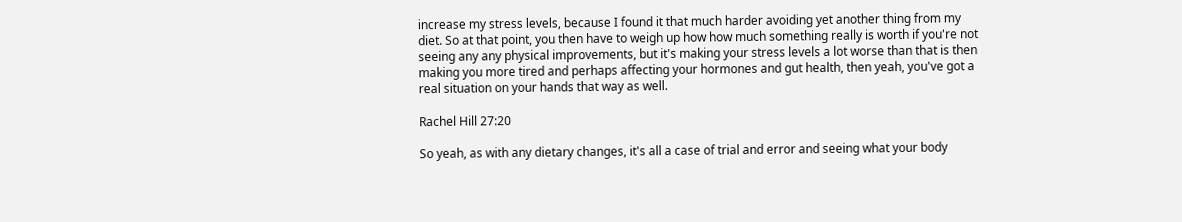increase my stress levels, because I found it that much harder avoiding yet another thing from my diet. So at that point, you then have to weigh up how how much something really is worth if you're not seeing any any physical improvements, but it's making your stress levels a lot worse than that is then making you more tired and perhaps affecting your hormones and gut health, then yeah, you've got a real situation on your hands that way as well.

Rachel Hill 27:20

So yeah, as with any dietary changes, it's all a case of trial and error and seeing what your body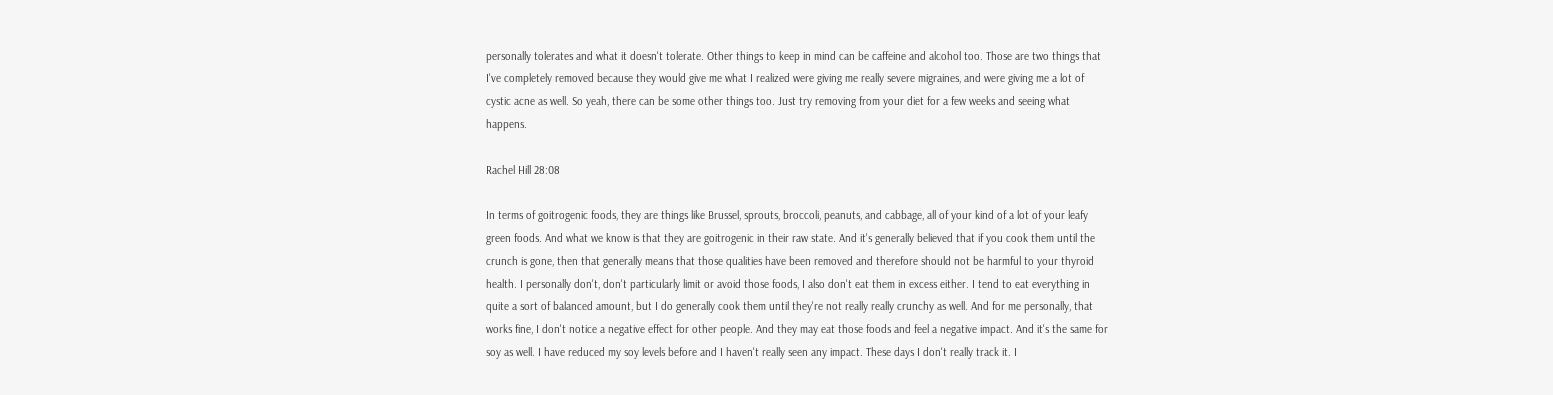personally tolerates and what it doesn't tolerate. Other things to keep in mind can be caffeine and alcohol too. Those are two things that I've completely removed because they would give me what I realized were giving me really severe migraines, and were giving me a lot of cystic acne as well. So yeah, there can be some other things too. Just try removing from your diet for a few weeks and seeing what happens.

Rachel Hill 28:08

In terms of goitrogenic foods, they are things like Brussel, sprouts, broccoli, peanuts, and cabbage, all of your kind of a lot of your leafy green foods. And what we know is that they are goitrogenic in their raw state. And it's generally believed that if you cook them until the crunch is gone, then that generally means that those qualities have been removed and therefore should not be harmful to your thyroid health. I personally don't, don't particularly limit or avoid those foods, I also don't eat them in excess either. I tend to eat everything in quite a sort of balanced amount, but I do generally cook them until they're not really really crunchy as well. And for me personally, that works fine, I don't notice a negative effect for other people. And they may eat those foods and feel a negative impact. And it's the same for soy as well. I have reduced my soy levels before and I haven't really seen any impact. These days I don't really track it. I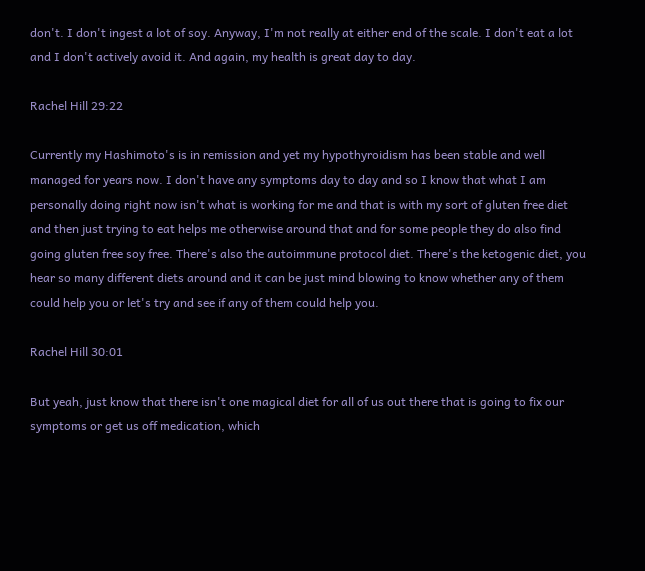don't. I don't ingest a lot of soy. Anyway, I'm not really at either end of the scale. I don't eat a lot and I don't actively avoid it. And again, my health is great day to day.

Rachel Hill 29:22

Currently my Hashimoto's is in remission and yet my hypothyroidism has been stable and well managed for years now. I don't have any symptoms day to day and so I know that what I am personally doing right now isn't what is working for me and that is with my sort of gluten free diet and then just trying to eat helps me otherwise around that and for some people they do also find going gluten free soy free. There's also the autoimmune protocol diet. There's the ketogenic diet, you hear so many different diets around and it can be just mind blowing to know whether any of them could help you or let's try and see if any of them could help you.

Rachel Hill 30:01

But yeah, just know that there isn't one magical diet for all of us out there that is going to fix our symptoms or get us off medication, which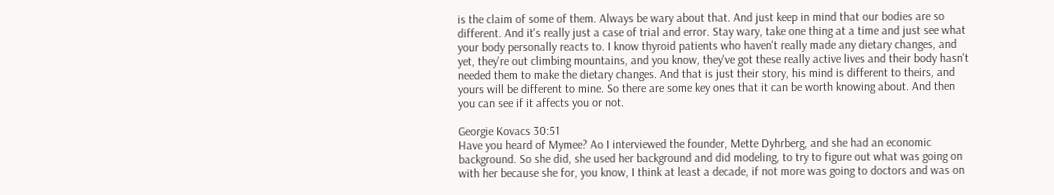is the claim of some of them. Always be wary about that. And just keep in mind that our bodies are so different. And it's really just a case of trial and error. Stay wary, take one thing at a time and just see what your body personally reacts to. I know thyroid patients who haven't really made any dietary changes, and yet, they're out climbing mountains, and you know, they've got these really active lives and their body hasn't needed them to make the dietary changes. And that is just their story, his mind is different to theirs, and yours will be different to mine. So there are some key ones that it can be worth knowing about. And then you can see if it affects you or not.

Georgie Kovacs 30:51
Have you heard of Mymee? Ao I interviewed the founder, Mette Dyhrberg, and she had an economic background. So she did, she used her background and did modeling, to try to figure out what was going on with her because she for, you know, I think at least a decade, if not more was going to doctors and was on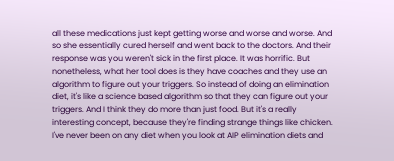all these medications just kept getting worse and worse and worse. And so she essentially cured herself and went back to the doctors. And their response was you weren't sick in the first place. It was horrific. But nonetheless, what her tool does is they have coaches and they use an algorithm to figure out your triggers. So instead of doing an elimination diet, it's like a science based algorithm so that they can figure out your triggers. And I think they do more than just food. But it's a really interesting concept, because they're finding strange things like chicken. I've never been on any diet when you look at AIP elimination diets and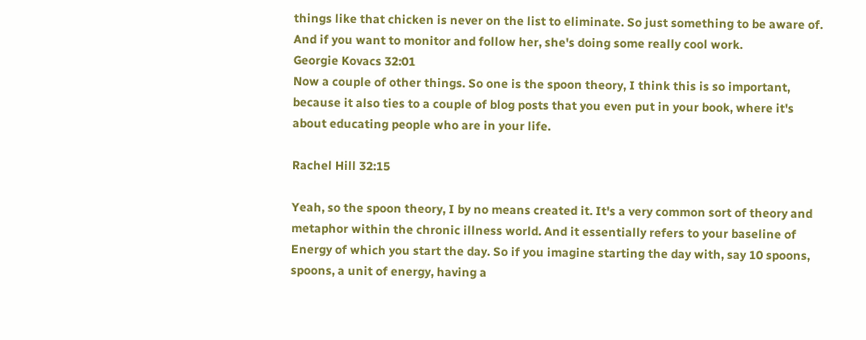things like that chicken is never on the list to eliminate. So just something to be aware of. And if you want to monitor and follow her, she's doing some really cool work.
Georgie Kovacs 32:01
Now a couple of other things. So one is the spoon theory, I think this is so important, because it also ties to a couple of blog posts that you even put in your book, where it's about educating people who are in your life.

Rachel Hill 32:15

Yeah, so the spoon theory, I by no means created it. It's a very common sort of theory and metaphor within the chronic illness world. And it essentially refers to your baseline of Energy of which you start the day. So if you imagine starting the day with, say 10 spoons, spoons, a unit of energy, having a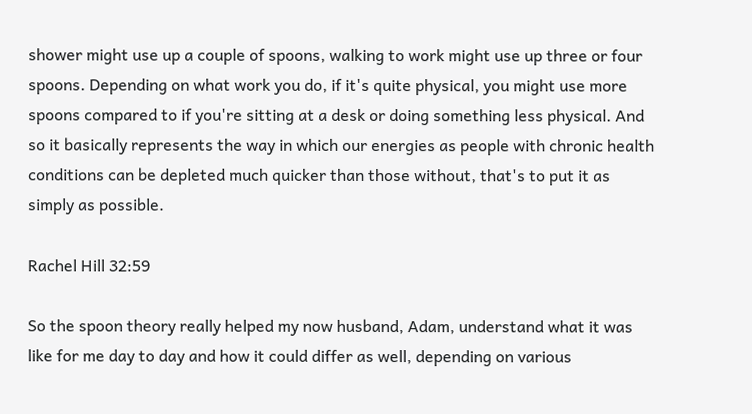shower might use up a couple of spoons, walking to work might use up three or four spoons. Depending on what work you do, if it's quite physical, you might use more spoons compared to if you're sitting at a desk or doing something less physical. And so it basically represents the way in which our energies as people with chronic health conditions can be depleted much quicker than those without, that's to put it as simply as possible.

Rachel Hill 32:59

So the spoon theory really helped my now husband, Adam, understand what it was like for me day to day and how it could differ as well, depending on various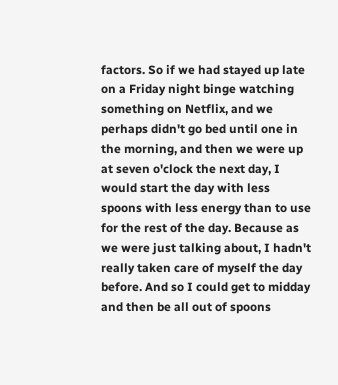factors. So if we had stayed up late on a Friday night binge watching something on Netflix, and we perhaps didn't go bed until one in the morning, and then we were up at seven o'clock the next day, I would start the day with less spoons with less energy than to use for the rest of the day. Because as we were just talking about, I hadn't really taken care of myself the day before. And so I could get to midday and then be all out of spoons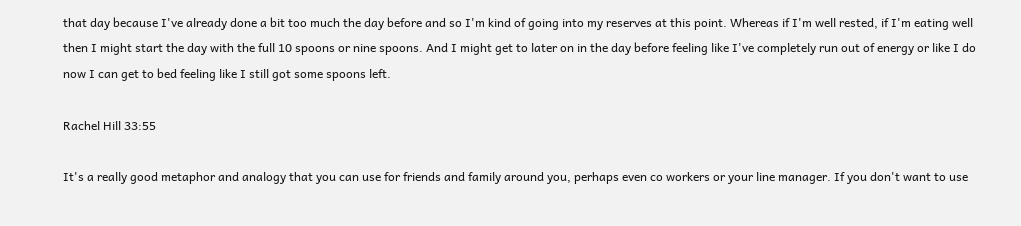that day because I've already done a bit too much the day before and so I'm kind of going into my reserves at this point. Whereas if I'm well rested, if I'm eating well then I might start the day with the full 10 spoons or nine spoons. And I might get to later on in the day before feeling like I've completely run out of energy or like I do now I can get to bed feeling like I still got some spoons left.

Rachel Hill 33:55

It's a really good metaphor and analogy that you can use for friends and family around you, perhaps even co workers or your line manager. If you don't want to use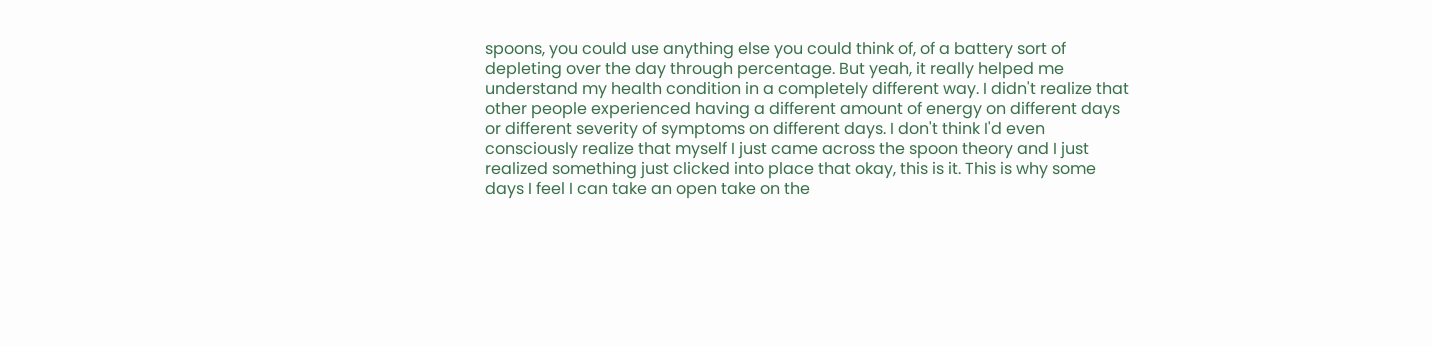spoons, you could use anything else you could think of, of a battery sort of depleting over the day through percentage. But yeah, it really helped me understand my health condition in a completely different way. I didn't realize that other people experienced having a different amount of energy on different days or different severity of symptoms on different days. I don't think I'd even consciously realize that myself I just came across the spoon theory and I just realized something just clicked into place that okay, this is it. This is why some days I feel I can take an open take on the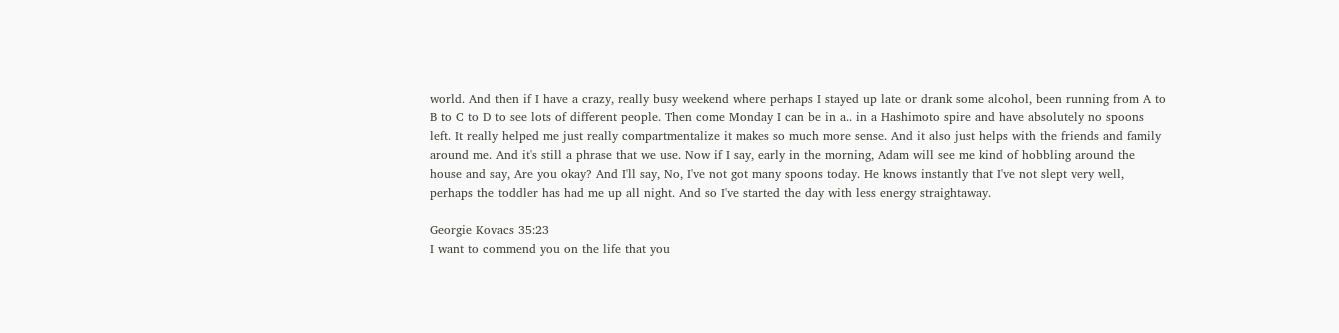world. And then if I have a crazy, really busy weekend where perhaps I stayed up late or drank some alcohol, been running from A to B to C to D to see lots of different people. Then come Monday I can be in a.. in a Hashimoto spire and have absolutely no spoons left. It really helped me just really compartmentalize it makes so much more sense. And it also just helps with the friends and family around me. And it's still a phrase that we use. Now if I say, early in the morning, Adam will see me kind of hobbling around the house and say, Are you okay? And I'll say, No, I've not got many spoons today. He knows instantly that I've not slept very well, perhaps the toddler has had me up all night. And so I've started the day with less energy straightaway.

Georgie Kovacs 35:23
I want to commend you on the life that you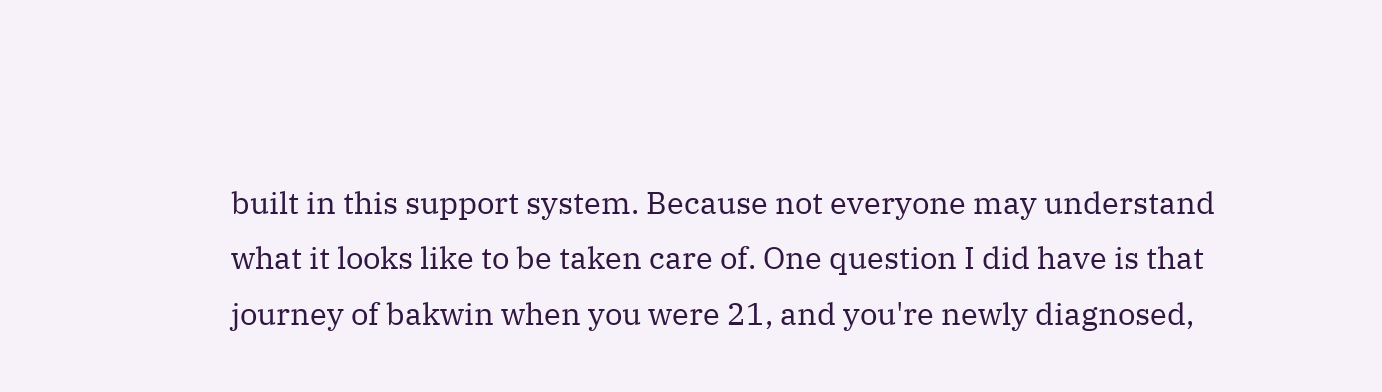built in this support system. Because not everyone may understand what it looks like to be taken care of. One question I did have is that journey of bakwin when you were 21, and you're newly diagnosed,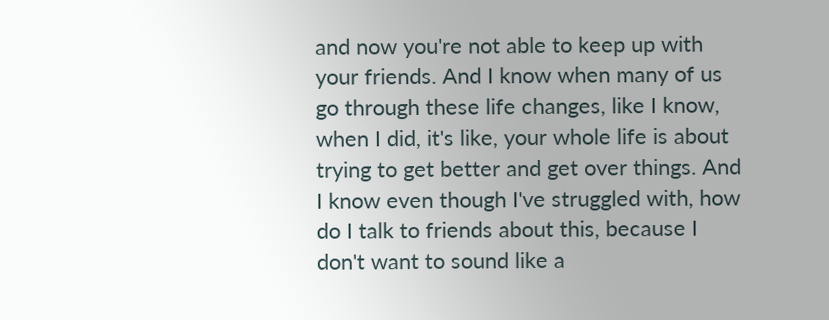and now you're not able to keep up with your friends. And I know when many of us go through these life changes, like I know, when I did, it's like, your whole life is about trying to get better and get over things. And I know even though I've struggled with, how do I talk to friends about this, because I don't want to sound like a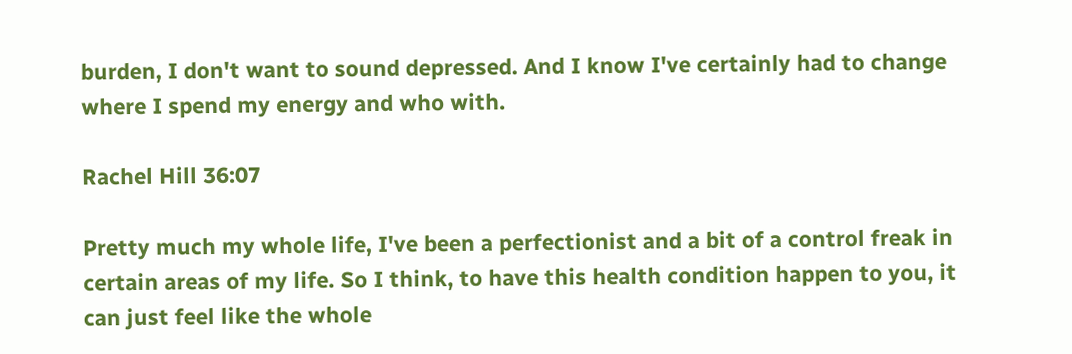burden, I don't want to sound depressed. And I know I've certainly had to change where I spend my energy and who with.

Rachel Hill 36:07

Pretty much my whole life, I've been a perfectionist and a bit of a control freak in certain areas of my life. So I think, to have this health condition happen to you, it can just feel like the whole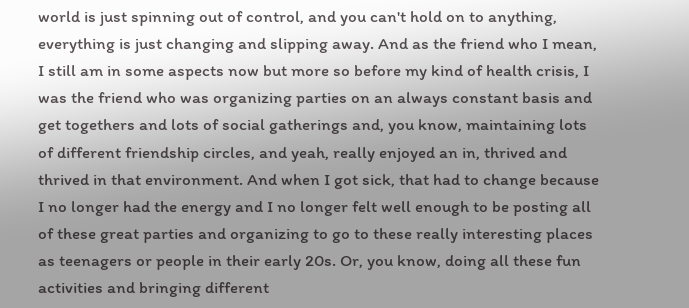world is just spinning out of control, and you can't hold on to anything, everything is just changing and slipping away. And as the friend who I mean, I still am in some aspects now but more so before my kind of health crisis, I was the friend who was organizing parties on an always constant basis and get togethers and lots of social gatherings and, you know, maintaining lots of different friendship circles, and yeah, really enjoyed an in, thrived and thrived in that environment. And when I got sick, that had to change because I no longer had the energy and I no longer felt well enough to be posting all of these great parties and organizing to go to these really interesting places as teenagers or people in their early 20s. Or, you know, doing all these fun activities and bringing different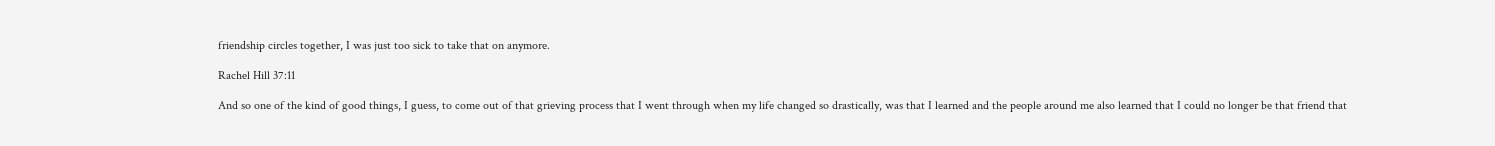friendship circles together, I was just too sick to take that on anymore.

Rachel Hill 37:11

And so one of the kind of good things, I guess, to come out of that grieving process that I went through when my life changed so drastically, was that I learned and the people around me also learned that I could no longer be that friend that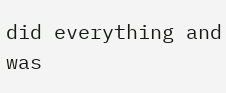did everything and was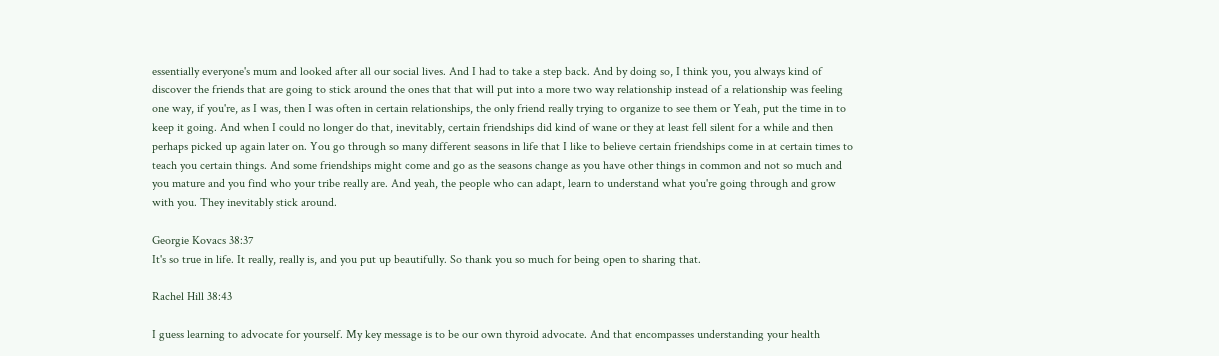essentially everyone's mum and looked after all our social lives. And I had to take a step back. And by doing so, I think you, you always kind of discover the friends that are going to stick around the ones that that will put into a more two way relationship instead of a relationship was feeling one way, if you're, as I was, then I was often in certain relationships, the only friend really trying to organize to see them or Yeah, put the time in to keep it going. And when I could no longer do that, inevitably, certain friendships did kind of wane or they at least fell silent for a while and then perhaps picked up again later on. You go through so many different seasons in life that I like to believe certain friendships come in at certain times to teach you certain things. And some friendships might come and go as the seasons change as you have other things in common and not so much and you mature and you find who your tribe really are. And yeah, the people who can adapt, learn to understand what you're going through and grow with you. They inevitably stick around.

Georgie Kovacs 38:37
It's so true in life. It really, really is, and you put up beautifully. So thank you so much for being open to sharing that.

Rachel Hill 38:43

I guess learning to advocate for yourself. My key message is to be our own thyroid advocate. And that encompasses understanding your health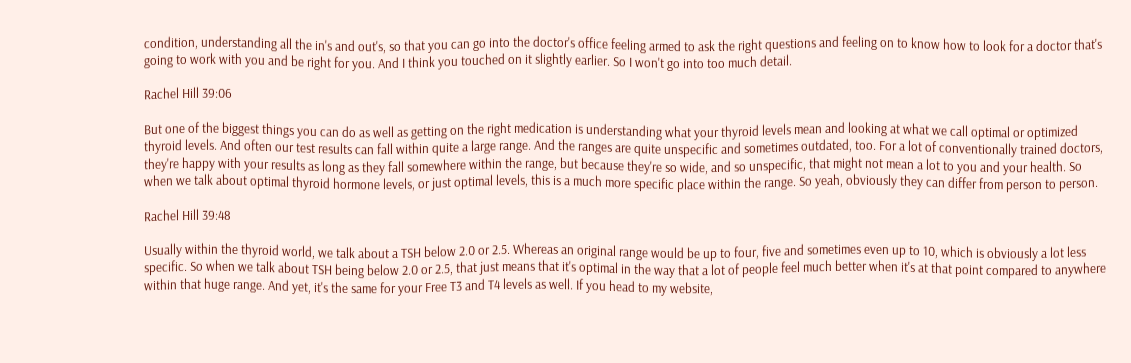condition, understanding all the in's and out's, so that you can go into the doctor's office feeling armed to ask the right questions and feeling on to know how to look for a doctor that's going to work with you and be right for you. And I think you touched on it slightly earlier. So I won't go into too much detail.

Rachel Hill 39:06

But one of the biggest things you can do as well as getting on the right medication is understanding what your thyroid levels mean and looking at what we call optimal or optimized thyroid levels. And often our test results can fall within quite a large range. And the ranges are quite unspecific and sometimes outdated, too. For a lot of conventionally trained doctors, they're happy with your results as long as they fall somewhere within the range, but because they're so wide, and so unspecific, that might not mean a lot to you and your health. So when we talk about optimal thyroid hormone levels, or just optimal levels, this is a much more specific place within the range. So yeah, obviously they can differ from person to person.

Rachel Hill 39:48

Usually within the thyroid world, we talk about a TSH below 2.0 or 2.5. Whereas an original range would be up to four, five and sometimes even up to 10, which is obviously a lot less specific. So when we talk about TSH being below 2.0 or 2.5, that just means that it's optimal in the way that a lot of people feel much better when it's at that point compared to anywhere within that huge range. And yet, it's the same for your Free T3 and T4 levels as well. If you head to my website,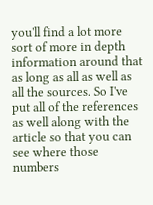you'll find a lot more sort of more in depth information around that as long as all as well as all the sources. So I've put all of the references as well along with the article so that you can see where those numbers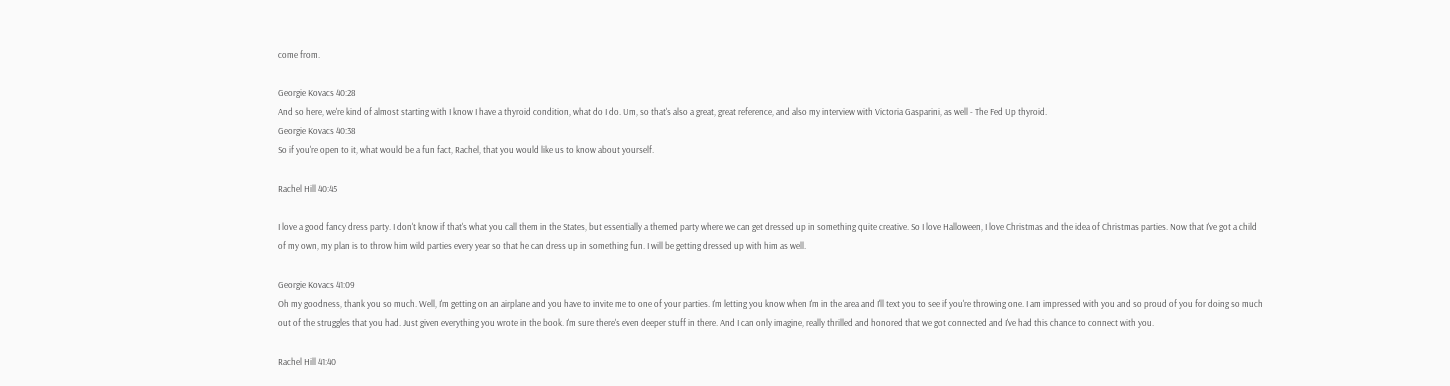come from.

Georgie Kovacs 40:28
And so here, we're kind of almost starting with I know I have a thyroid condition, what do I do. Um, so that's also a great, great reference, and also my interview with Victoria Gasparini, as well - The Fed Up thyroid.
Georgie Kovacs 40:38
So if you're open to it, what would be a fun fact, Rachel, that you would like us to know about yourself.

Rachel Hill 40:45

I love a good fancy dress party. I don't know if that's what you call them in the States, but essentially a themed party where we can get dressed up in something quite creative. So I love Halloween, I love Christmas and the idea of Christmas parties. Now that I've got a child of my own, my plan is to throw him wild parties every year so that he can dress up in something fun. I will be getting dressed up with him as well.

Georgie Kovacs 41:09
Oh my goodness, thank you so much. Well, I'm getting on an airplane and you have to invite me to one of your parties. I'm letting you know when I'm in the area and I'll text you to see if you're throwing one. I am impressed with you and so proud of you for doing so much out of the struggles that you had. Just given everything you wrote in the book. I'm sure there's even deeper stuff in there. And I can only imagine, really thrilled and honored that we got connected and I've had this chance to connect with you.

Rachel Hill 41:40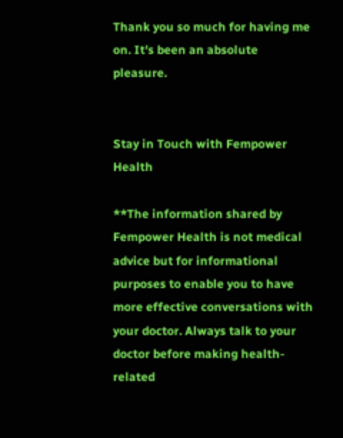Thank you so much for having me on. It's been an absolute pleasure.


Stay in Touch with Fempower Health

**The information shared by Fempower Health is not medical advice but for informational purposes to enable you to have more effective conversations with your doctor. Always talk to your doctor before making health-related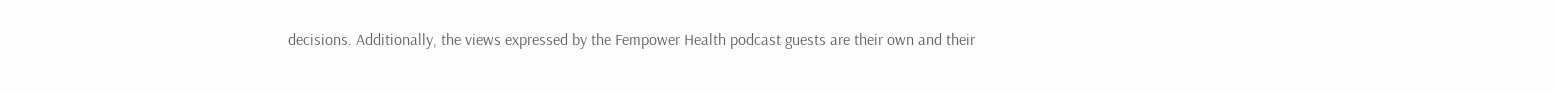decisions. Additionally, the views expressed by the Fempower Health podcast guests are their own and their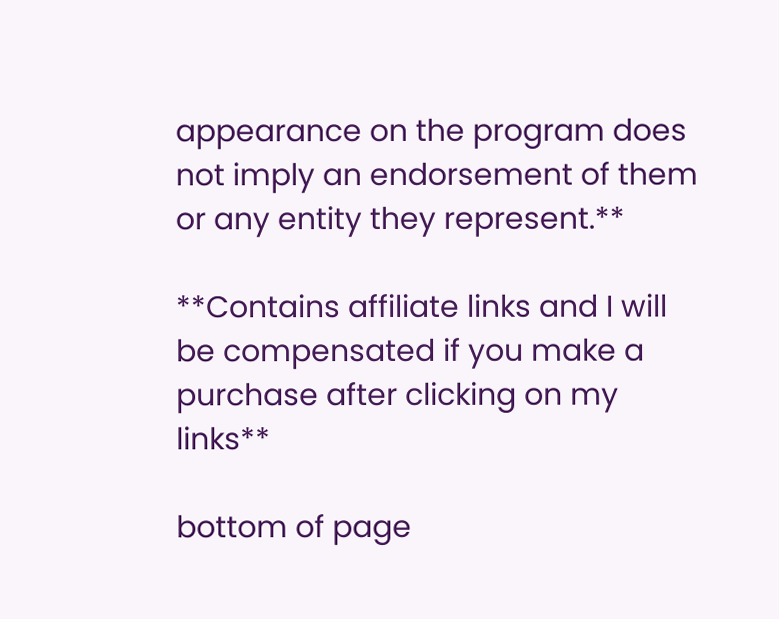appearance on the program does not imply an endorsement of them or any entity they represent.**

**Contains affiliate links and I will be compensated if you make a purchase after clicking on my links**

bottom of page